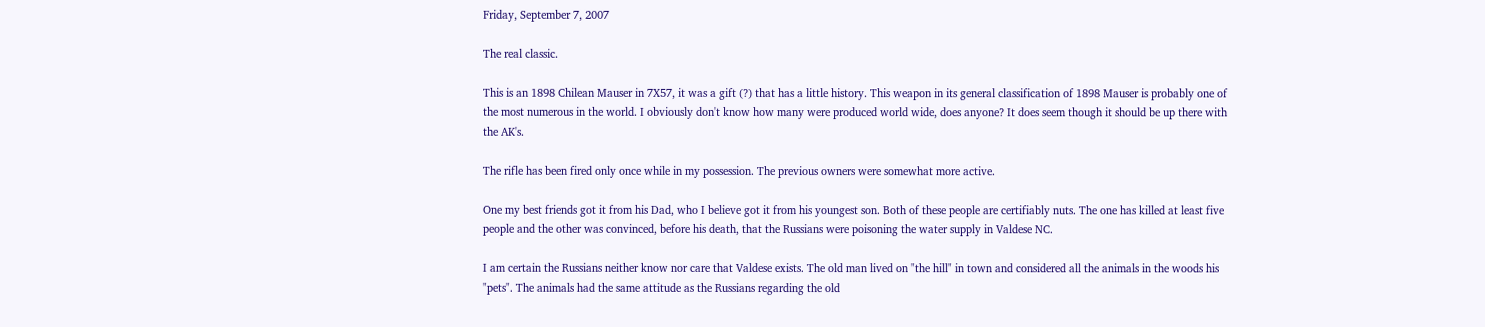Friday, September 7, 2007

The real classic.

This is an 1898 Chilean Mauser in 7X57, it was a gift (?) that has a little history. This weapon in its general classification of 1898 Mauser is probably one of the most numerous in the world. I obviously don't know how many were produced world wide, does anyone? It does seem though it should be up there with the AK's.

The rifle has been fired only once while in my possession. The previous owners were somewhat more active.

One my best friends got it from his Dad, who I believe got it from his youngest son. Both of these people are certifiably nuts. The one has killed at least five people and the other was convinced, before his death, that the Russians were poisoning the water supply in Valdese NC.

I am certain the Russians neither know nor care that Valdese exists. The old man lived on "the hill" in town and considered all the animals in the woods his "pets". The animals had the same attitude as the Russians regarding the old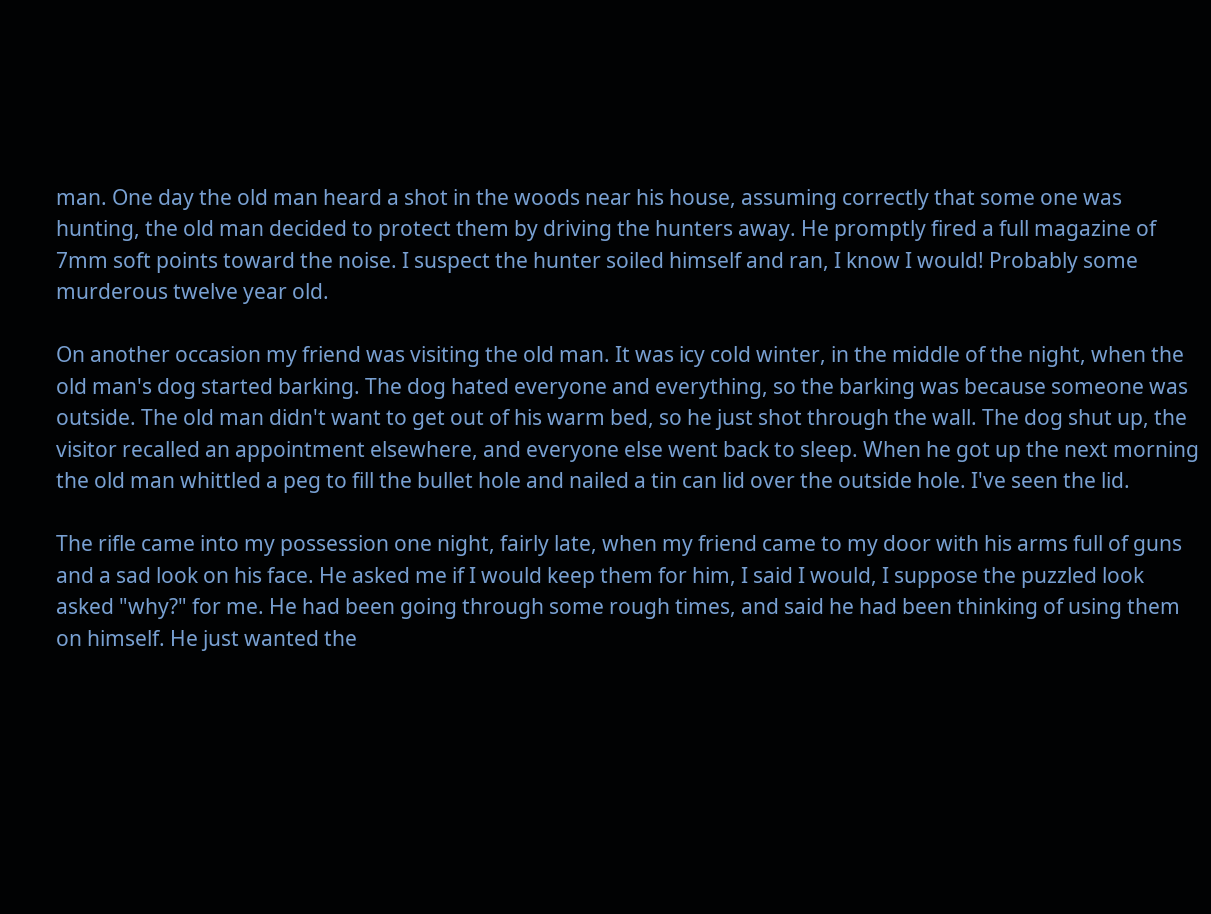man. One day the old man heard a shot in the woods near his house, assuming correctly that some one was hunting, the old man decided to protect them by driving the hunters away. He promptly fired a full magazine of 7mm soft points toward the noise. I suspect the hunter soiled himself and ran, I know I would! Probably some murderous twelve year old.

On another occasion my friend was visiting the old man. It was icy cold winter, in the middle of the night, when the old man's dog started barking. The dog hated everyone and everything, so the barking was because someone was outside. The old man didn't want to get out of his warm bed, so he just shot through the wall. The dog shut up, the visitor recalled an appointment elsewhere, and everyone else went back to sleep. When he got up the next morning the old man whittled a peg to fill the bullet hole and nailed a tin can lid over the outside hole. I've seen the lid.

The rifle came into my possession one night, fairly late, when my friend came to my door with his arms full of guns and a sad look on his face. He asked me if I would keep them for him, I said I would, I suppose the puzzled look asked "why?" for me. He had been going through some rough times, and said he had been thinking of using them on himself. He just wanted the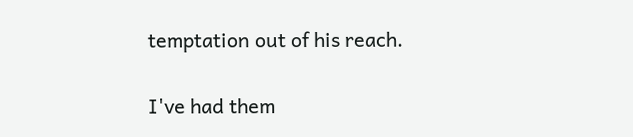temptation out of his reach.

I've had them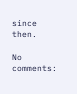since then.

No comments: